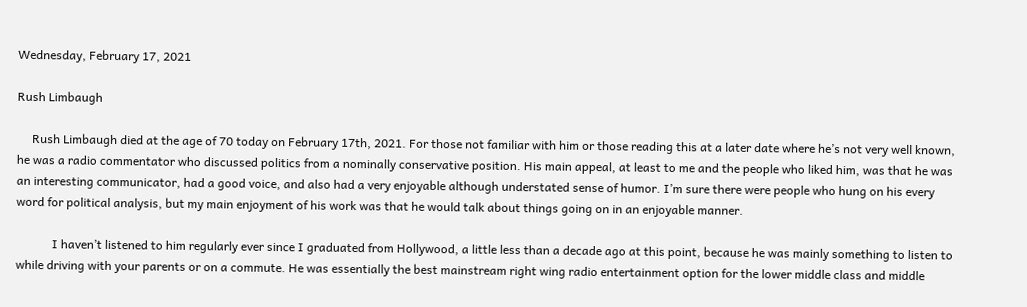Wednesday, February 17, 2021

Rush Limbaugh

     Rush Limbaugh died at the age of 70 today on February 17th, 2021. For those not familiar with him or those reading this at a later date where he’s not very well known, he was a radio commentator who discussed politics from a nominally conservative position. His main appeal, at least to me and the people who liked him, was that he was an interesting communicator, had a good voice, and also had a very enjoyable although understated sense of humor. I’m sure there were people who hung on his every word for political analysis, but my main enjoyment of his work was that he would talk about things going on in an enjoyable manner.

            I haven’t listened to him regularly ever since I graduated from Hollywood, a little less than a decade ago at this point, because he was mainly something to listen to while driving with your parents or on a commute. He was essentially the best mainstream right wing radio entertainment option for the lower middle class and middle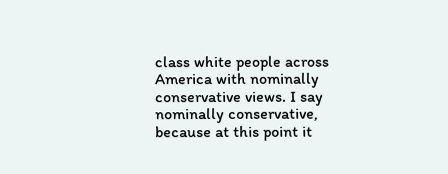class white people across America with nominally conservative views. I say nominally conservative, because at this point it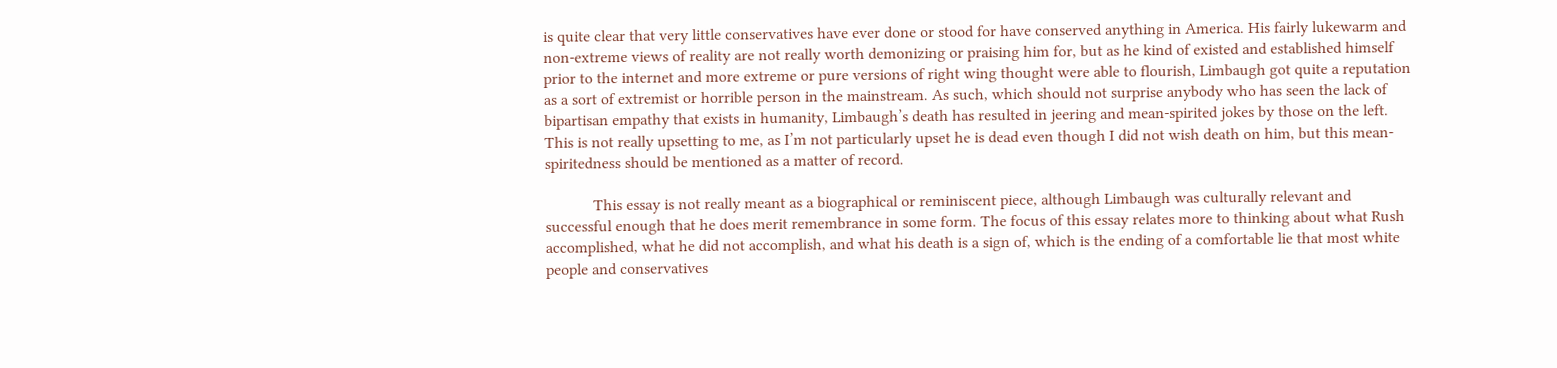is quite clear that very little conservatives have ever done or stood for have conserved anything in America. His fairly lukewarm and non-extreme views of reality are not really worth demonizing or praising him for, but as he kind of existed and established himself prior to the internet and more extreme or pure versions of right wing thought were able to flourish, Limbaugh got quite a reputation as a sort of extremist or horrible person in the mainstream. As such, which should not surprise anybody who has seen the lack of bipartisan empathy that exists in humanity, Limbaugh’s death has resulted in jeering and mean-spirited jokes by those on the left. This is not really upsetting to me, as I’m not particularly upset he is dead even though I did not wish death on him, but this mean-spiritedness should be mentioned as a matter of record.

            This essay is not really meant as a biographical or reminiscent piece, although Limbaugh was culturally relevant and successful enough that he does merit remembrance in some form. The focus of this essay relates more to thinking about what Rush accomplished, what he did not accomplish, and what his death is a sign of, which is the ending of a comfortable lie that most white people and conservatives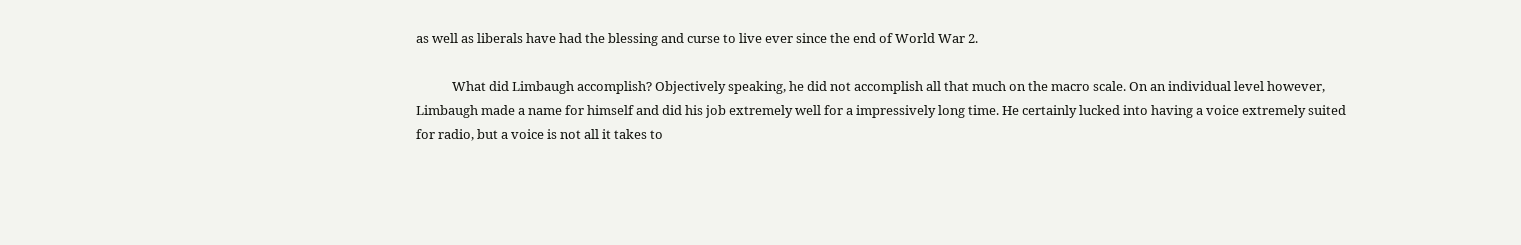as well as liberals have had the blessing and curse to live ever since the end of World War 2.

            What did Limbaugh accomplish? Objectively speaking, he did not accomplish all that much on the macro scale. On an individual level however, Limbaugh made a name for himself and did his job extremely well for a impressively long time. He certainly lucked into having a voice extremely suited for radio, but a voice is not all it takes to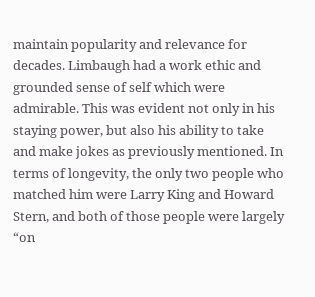maintain popularity and relevance for decades. Limbaugh had a work ethic and grounded sense of self which were admirable. This was evident not only in his staying power, but also his ability to take and make jokes as previously mentioned. In terms of longevity, the only two people who matched him were Larry King and Howard Stern, and both of those people were largely “on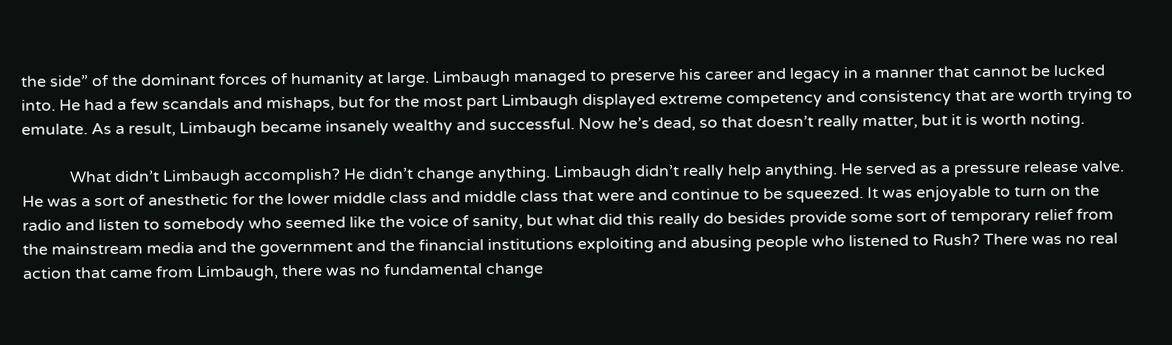the side” of the dominant forces of humanity at large. Limbaugh managed to preserve his career and legacy in a manner that cannot be lucked into. He had a few scandals and mishaps, but for the most part Limbaugh displayed extreme competency and consistency that are worth trying to emulate. As a result, Limbaugh became insanely wealthy and successful. Now he’s dead, so that doesn’t really matter, but it is worth noting.

            What didn’t Limbaugh accomplish? He didn’t change anything. Limbaugh didn’t really help anything. He served as a pressure release valve. He was a sort of anesthetic for the lower middle class and middle class that were and continue to be squeezed. It was enjoyable to turn on the radio and listen to somebody who seemed like the voice of sanity, but what did this really do besides provide some sort of temporary relief from the mainstream media and the government and the financial institutions exploiting and abusing people who listened to Rush? There was no real action that came from Limbaugh, there was no fundamental change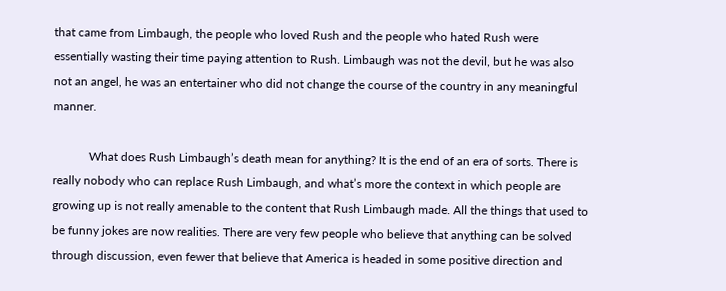that came from Limbaugh, the people who loved Rush and the people who hated Rush were essentially wasting their time paying attention to Rush. Limbaugh was not the devil, but he was also not an angel, he was an entertainer who did not change the course of the country in any meaningful manner.

            What does Rush Limbaugh’s death mean for anything? It is the end of an era of sorts. There is really nobody who can replace Rush Limbaugh, and what’s more the context in which people are growing up is not really amenable to the content that Rush Limbaugh made. All the things that used to be funny jokes are now realities. There are very few people who believe that anything can be solved through discussion, even fewer that believe that America is headed in some positive direction and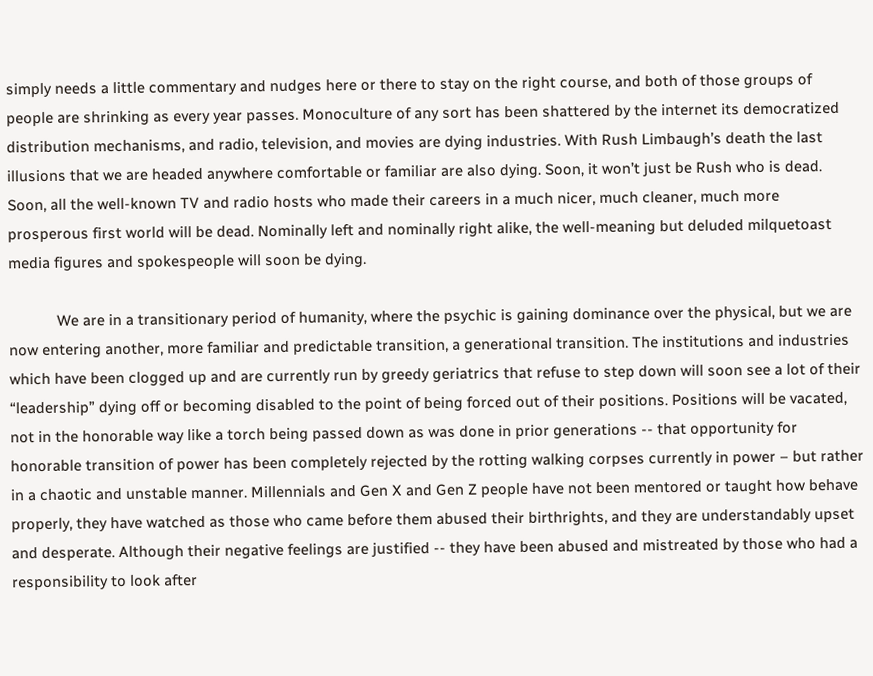simply needs a little commentary and nudges here or there to stay on the right course, and both of those groups of people are shrinking as every year passes. Monoculture of any sort has been shattered by the internet its democratized distribution mechanisms, and radio, television, and movies are dying industries. With Rush Limbaugh’s death the last illusions that we are headed anywhere comfortable or familiar are also dying. Soon, it won’t just be Rush who is dead. Soon, all the well-known TV and radio hosts who made their careers in a much nicer, much cleaner, much more prosperous first world will be dead. Nominally left and nominally right alike, the well-meaning but deluded milquetoast media figures and spokespeople will soon be dying.

            We are in a transitionary period of humanity, where the psychic is gaining dominance over the physical, but we are now entering another, more familiar and predictable transition, a generational transition. The institutions and industries which have been clogged up and are currently run by greedy geriatrics that refuse to step down will soon see a lot of their “leadership” dying off or becoming disabled to the point of being forced out of their positions. Positions will be vacated, not in the honorable way like a torch being passed down as was done in prior generations -- that opportunity for honorable transition of power has been completely rejected by the rotting walking corpses currently in power – but rather in a chaotic and unstable manner. Millennials and Gen X and Gen Z people have not been mentored or taught how behave properly, they have watched as those who came before them abused their birthrights, and they are understandably upset and desperate. Although their negative feelings are justified -- they have been abused and mistreated by those who had a responsibility to look after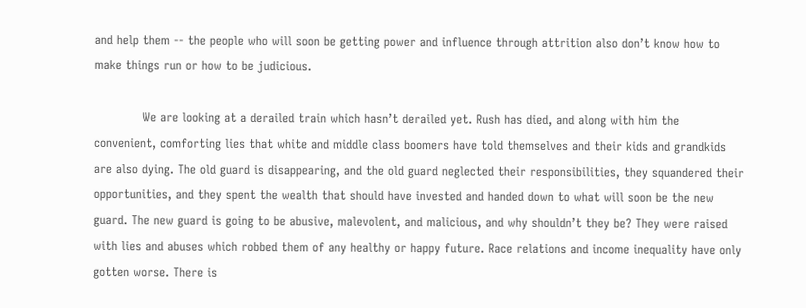and help them -- the people who will soon be getting power and influence through attrition also don’t know how to make things run or how to be judicious.

            We are looking at a derailed train which hasn’t derailed yet. Rush has died, and along with him the convenient, comforting lies that white and middle class boomers have told themselves and their kids and grandkids are also dying. The old guard is disappearing, and the old guard neglected their responsibilities, they squandered their opportunities, and they spent the wealth that should have invested and handed down to what will soon be the new guard. The new guard is going to be abusive, malevolent, and malicious, and why shouldn’t they be? They were raised with lies and abuses which robbed them of any healthy or happy future. Race relations and income inequality have only gotten worse. There is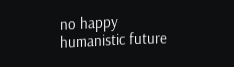no happy humanistic future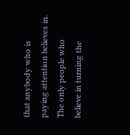that anybody who is paying attention believes in. The only people who believe in turning the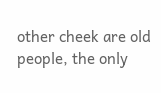other cheek are old people, the only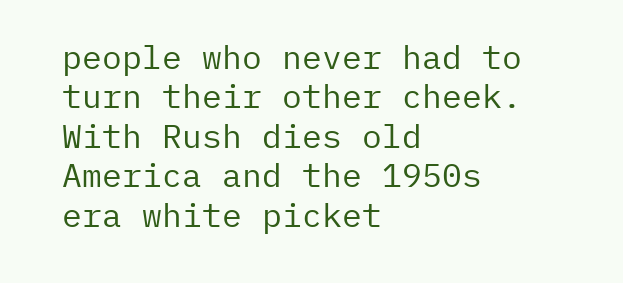people who never had to turn their other cheek. With Rush dies old America and the 1950s era white picket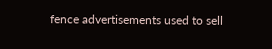fence advertisements used to sell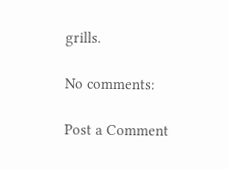grills.

No comments:

Post a Comment